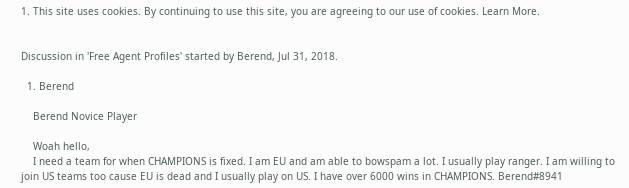1. This site uses cookies. By continuing to use this site, you are agreeing to our use of cookies. Learn More.


Discussion in 'Free Agent Profiles' started by Berend, Jul 31, 2018.

  1. Berend

    Berend Novice Player

    Woah hello,
    I need a team for when CHAMPIONS is fixed. I am EU and am able to bowspam a lot. I usually play ranger. I am willing to join US teams too cause EU is dead and I usually play on US. I have over 6000 wins in CHAMPIONS. Berend#8941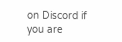on Discord if you are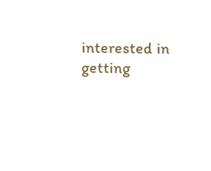interested in getting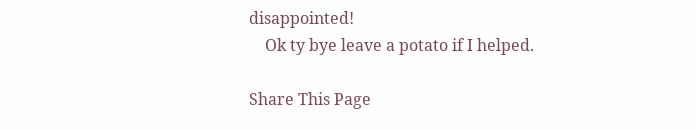disappointed!
    Ok ty bye leave a potato if I helped.

Share This Page